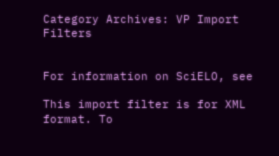Category Archives: VP Import Filters


For information on SciELO, see

This import filter is for XML format. To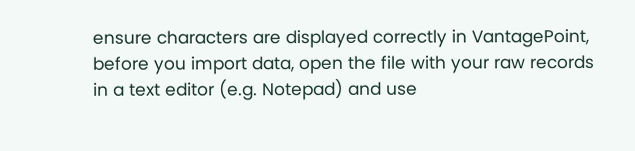ensure characters are displayed correctly in VantagePoint, before you import data, open the file with your raw records in a text editor (e.g. Notepad) and use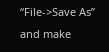“File->Save As” and make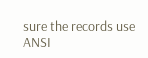sure the records use ANSI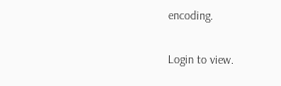encoding.

Login to view.